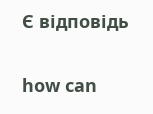Є відповідь

how can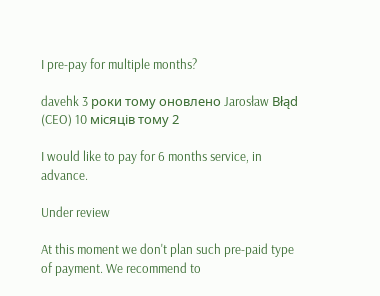I pre-pay for multiple months?

davehk 3 роки тому оновлено Jarosław Błąd (CEO) 10 місяців тому 2

I would like to pay for 6 months service, in advance.

Under review

At this moment we don't plan such pre-paid type of payment. We recommend to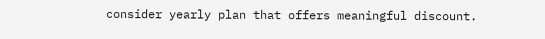consider yearly plan that offers meaningful discount.